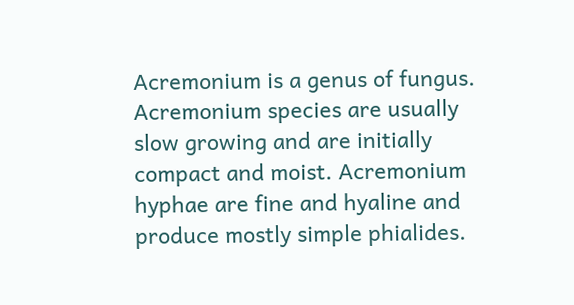Acremonium is a genus of fungus. Acremonium species are usually slow growing and are initially compact and moist. Acremonium hyphae are fine and hyaline and produce mostly simple phialides.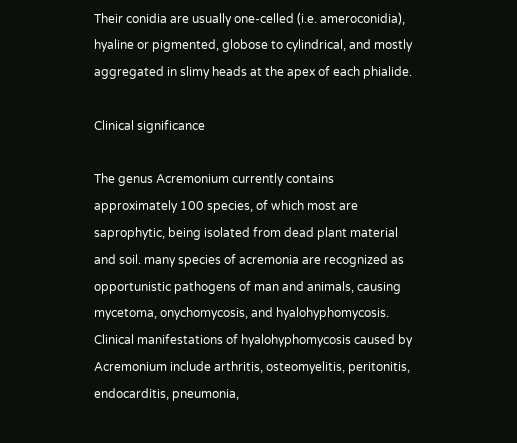Their conidia are usually one-celled (i.e. ameroconidia), hyaline or pigmented, globose to cylindrical, and mostly aggregated in slimy heads at the apex of each phialide.

Clinical significance

The genus Acremonium currently contains approximately 100 species, of which most are saprophytic, being isolated from dead plant material and soil. many species of acremonia are recognized as opportunistic pathogens of man and animals, causing mycetoma, onychomycosis, and hyalohyphomycosis. Clinical manifestations of hyalohyphomycosis caused by Acremonium include arthritis, osteomyelitis, peritonitis, endocarditis, pneumonia,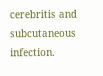cerebritis and subcutaneous infection.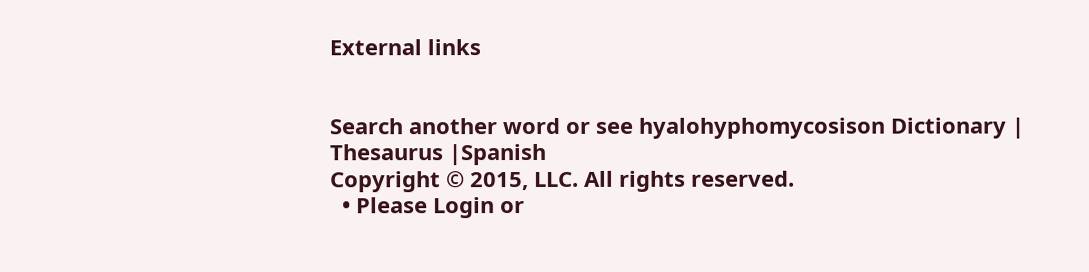External links


Search another word or see hyalohyphomycosison Dictionary | Thesaurus |Spanish
Copyright © 2015, LLC. All rights reserved.
  • Please Login or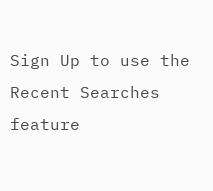Sign Up to use the Recent Searches feature